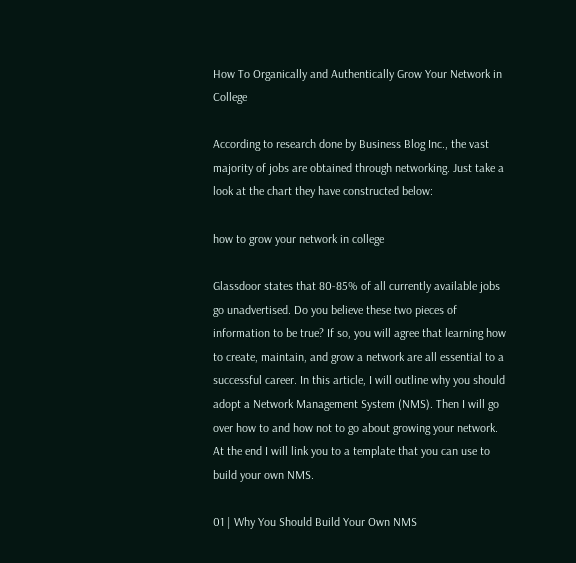How To Organically and Authentically Grow Your Network in College

According to research done by Business Blog Inc., the vast majority of jobs are obtained through networking. Just take a look at the chart they have constructed below:

how to grow your network in college

Glassdoor states that 80-85% of all currently available jobs go unadvertised. Do you believe these two pieces of information to be true? If so, you will agree that learning how to create, maintain, and grow a network are all essential to a successful career. In this article, I will outline why you should adopt a Network Management System (NMS). Then I will go over how to and how not to go about growing your network. At the end I will link you to a template that you can use to build your own NMS.

01 | Why You Should Build Your Own NMS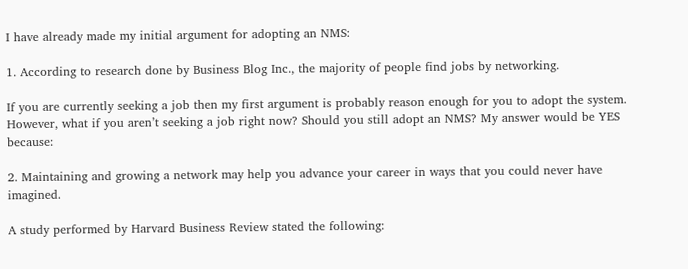I have already made my initial argument for adopting an NMS:

1. According to research done by Business Blog Inc., the majority of people find jobs by networking.

If you are currently seeking a job then my first argument is probably reason enough for you to adopt the system. However, what if you aren’t seeking a job right now? Should you still adopt an NMS? My answer would be YES because:

2. Maintaining and growing a network may help you advance your career in ways that you could never have imagined.

A study performed by Harvard Business Review stated the following: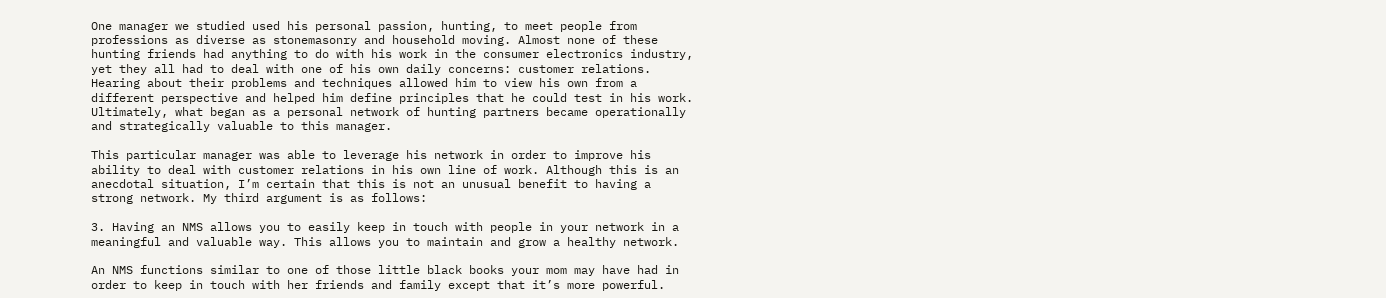One manager we studied used his personal passion, hunting, to meet people from professions as diverse as stonemasonry and household moving. Almost none of these hunting friends had anything to do with his work in the consumer electronics industry, yet they all had to deal with one of his own daily concerns: customer relations. Hearing about their problems and techniques allowed him to view his own from a different perspective and helped him define principles that he could test in his work. Ultimately, what began as a personal network of hunting partners became operationally and strategically valuable to this manager.

This particular manager was able to leverage his network in order to improve his ability to deal with customer relations in his own line of work. Although this is an anecdotal situation, I’m certain that this is not an unusual benefit to having a strong network. My third argument is as follows:

3. Having an NMS allows you to easily keep in touch with people in your network in a meaningful and valuable way. This allows you to maintain and grow a healthy network.

An NMS functions similar to one of those little black books your mom may have had in order to keep in touch with her friends and family except that it’s more powerful.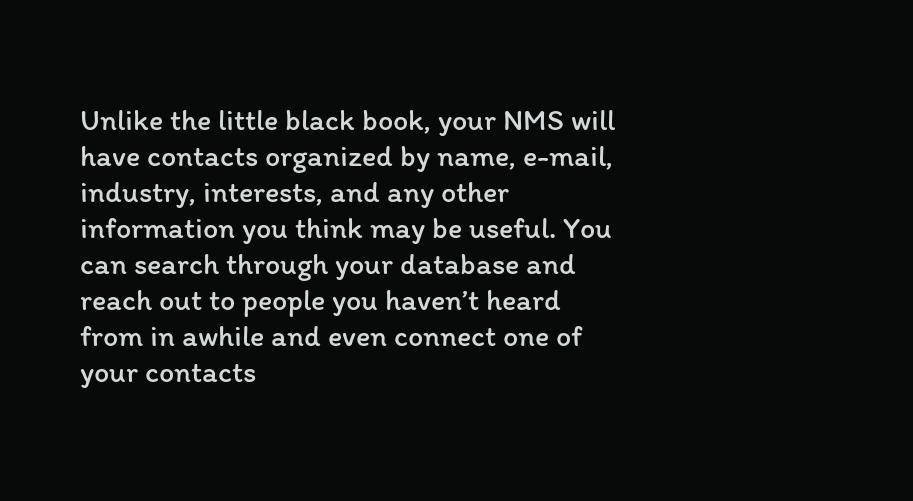Unlike the little black book, your NMS will have contacts organized by name, e-mail, industry, interests, and any other information you think may be useful. You can search through your database and reach out to people you haven’t heard from in awhile and even connect one of your contacts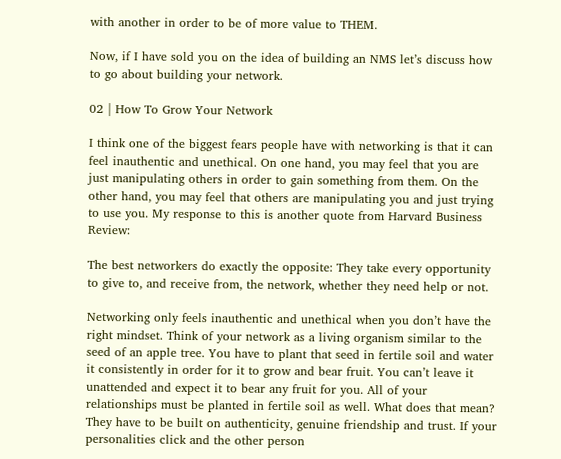with another in order to be of more value to THEM.

Now, if I have sold you on the idea of building an NMS let’s discuss how to go about building your network.

02 | How To Grow Your Network

I think one of the biggest fears people have with networking is that it can feel inauthentic and unethical. On one hand, you may feel that you are just manipulating others in order to gain something from them. On the other hand, you may feel that others are manipulating you and just trying to use you. My response to this is another quote from Harvard Business Review:

The best networkers do exactly the opposite: They take every opportunity to give to, and receive from, the network, whether they need help or not.

Networking only feels inauthentic and unethical when you don’t have the right mindset. Think of your network as a living organism similar to the seed of an apple tree. You have to plant that seed in fertile soil and water it consistently in order for it to grow and bear fruit. You can’t leave it unattended and expect it to bear any fruit for you. All of your relationships must be planted in fertile soil as well. What does that mean? They have to be built on authenticity, genuine friendship and trust. If your personalities click and the other person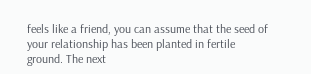feels like a friend, you can assume that the seed of your relationship has been planted in fertile ground. The next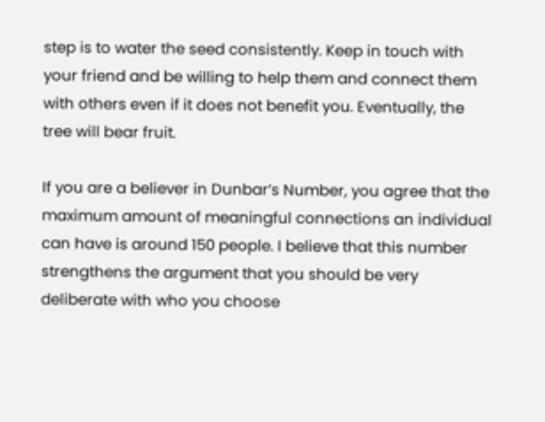step is to water the seed consistently. Keep in touch with your friend and be willing to help them and connect them with others even if it does not benefit you. Eventually, the tree will bear fruit.

If you are a believer in Dunbar’s Number, you agree that the maximum amount of meaningful connections an individual can have is around 150 people. I believe that this number strengthens the argument that you should be very deliberate with who you choose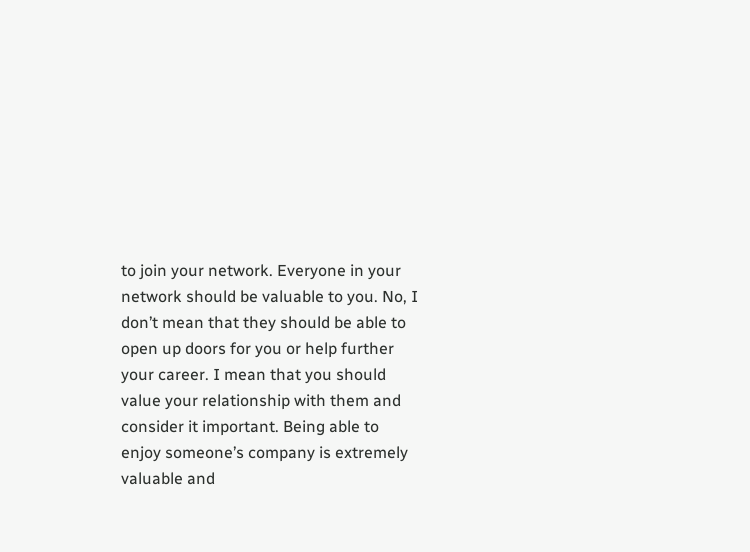to join your network. Everyone in your network should be valuable to you. No, I don’t mean that they should be able to open up doors for you or help further your career. I mean that you should value your relationship with them and consider it important. Being able to enjoy someone’s company is extremely valuable and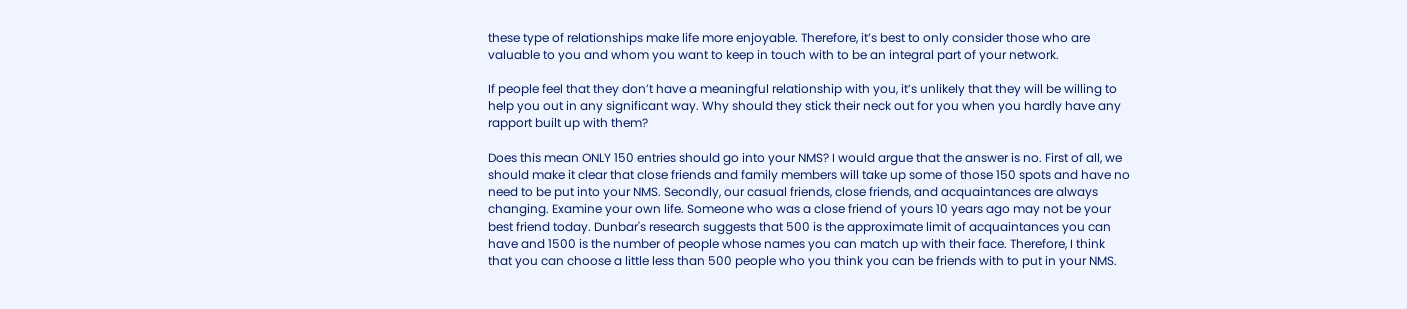these type of relationships make life more enjoyable. Therefore, it’s best to only consider those who are valuable to you and whom you want to keep in touch with to be an integral part of your network.

If people feel that they don’t have a meaningful relationship with you, it’s unlikely that they will be willing to help you out in any significant way. Why should they stick their neck out for you when you hardly have any rapport built up with them?

Does this mean ONLY 150 entries should go into your NMS? I would argue that the answer is no. First of all, we should make it clear that close friends and family members will take up some of those 150 spots and have no need to be put into your NMS. Secondly, our casual friends, close friends, and acquaintances are always changing. Examine your own life. Someone who was a close friend of yours 10 years ago may not be your best friend today. Dunbar's research suggests that 500 is the approximate limit of acquaintances you can have and 1500 is the number of people whose names you can match up with their face. Therefore, I think that you can choose a little less than 500 people who you think you can be friends with to put in your NMS.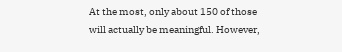At the most, only about 150 of those will actually be meaningful. However,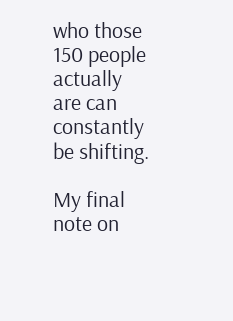who those 150 people actually are can constantly be shifting.

My final note on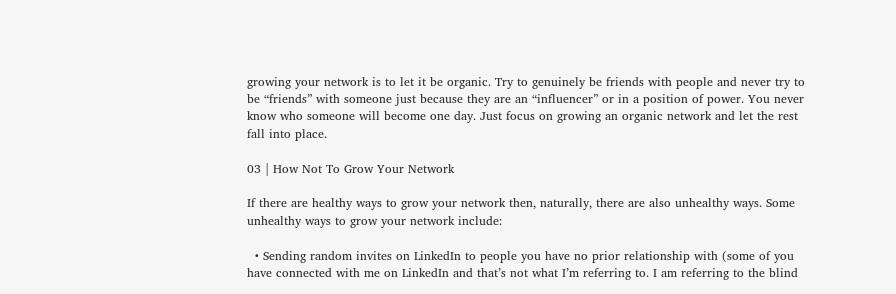growing your network is to let it be organic. Try to genuinely be friends with people and never try to be “friends” with someone just because they are an “influencer” or in a position of power. You never know who someone will become one day. Just focus on growing an organic network and let the rest fall into place.

03 | How Not To Grow Your Network

If there are healthy ways to grow your network then, naturally, there are also unhealthy ways. Some unhealthy ways to grow your network include:

  • Sending random invites on LinkedIn to people you have no prior relationship with (some of you have connected with me on LinkedIn and that’s not what I’m referring to. I am referring to the blind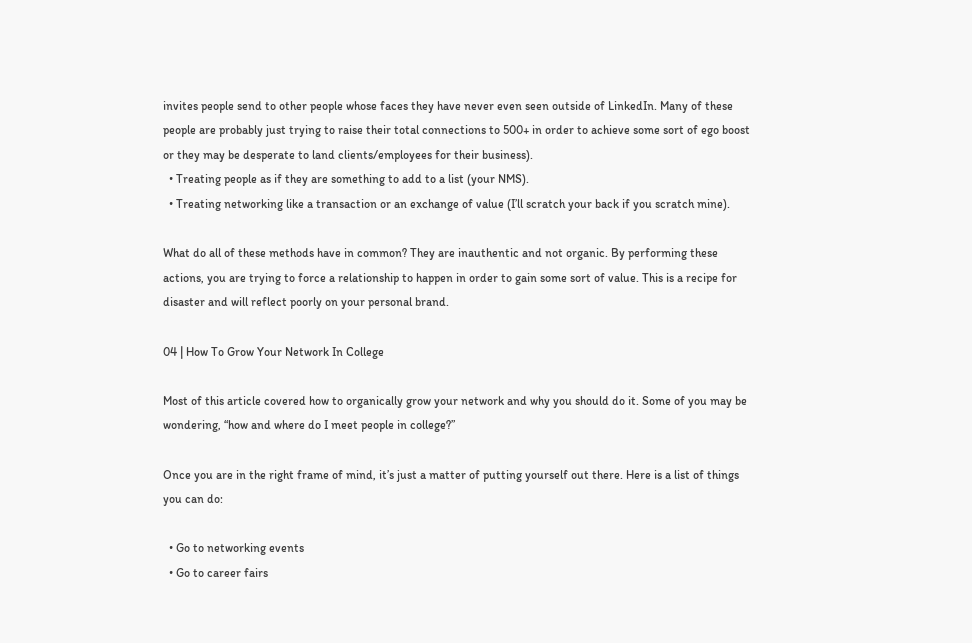invites people send to other people whose faces they have never even seen outside of LinkedIn. Many of these people are probably just trying to raise their total connections to 500+ in order to achieve some sort of ego boost or they may be desperate to land clients/employees for their business).
  • Treating people as if they are something to add to a list (your NMS).
  • Treating networking like a transaction or an exchange of value (I’ll scratch your back if you scratch mine).

What do all of these methods have in common? They are inauthentic and not organic. By performing these actions, you are trying to force a relationship to happen in order to gain some sort of value. This is a recipe for disaster and will reflect poorly on your personal brand.

04 | How To Grow Your Network In College

Most of this article covered how to organically grow your network and why you should do it. Some of you may be wondering, “how and where do I meet people in college?”

Once you are in the right frame of mind, it’s just a matter of putting yourself out there. Here is a list of things you can do:

  • Go to networking events
  • Go to career fairs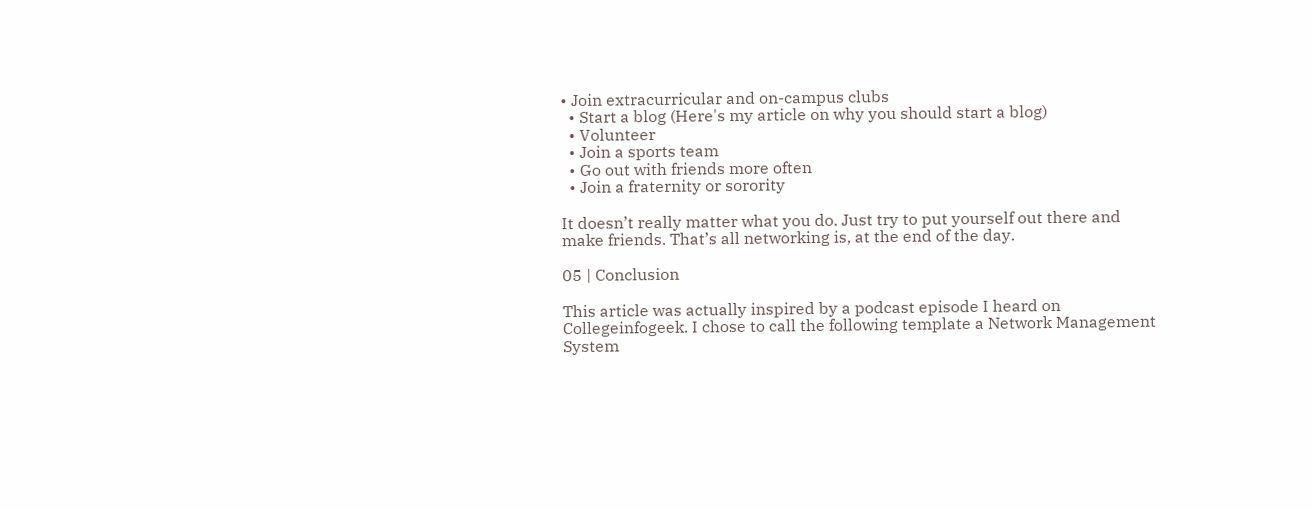• Join extracurricular and on-campus clubs
  • Start a blog (Here's my article on why you should start a blog)
  • Volunteer
  • Join a sports team
  • Go out with friends more often
  • Join a fraternity or sorority

It doesn’t really matter what you do. Just try to put yourself out there and make friends. That’s all networking is, at the end of the day.

05 | Conclusion

This article was actually inspired by a podcast episode I heard on Collegeinfogeek. I chose to call the following template a Network Management System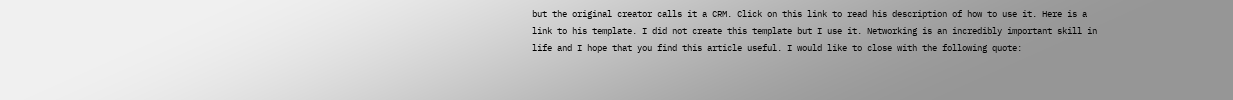but the original creator calls it a CRM. Click on this link to read his description of how to use it. Here is a link to his template. I did not create this template but I use it. Networking is an incredibly important skill in life and I hope that you find this article useful. I would like to close with the following quote: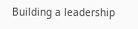Building a leadership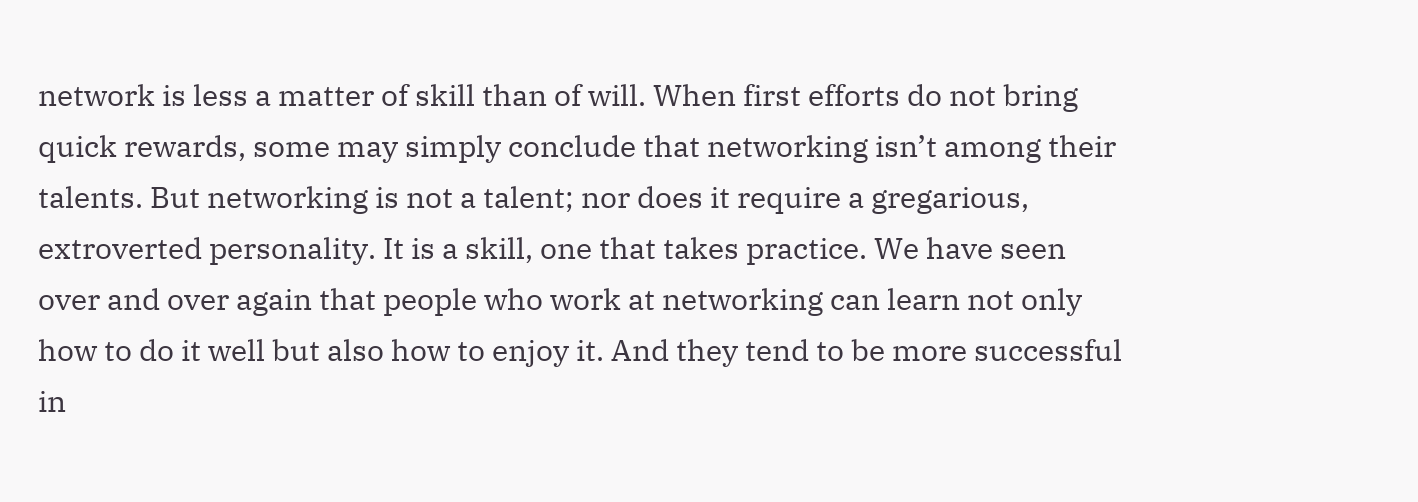network is less a matter of skill than of will. When first efforts do not bring quick rewards, some may simply conclude that networking isn’t among their talents. But networking is not a talent; nor does it require a gregarious, extroverted personality. It is a skill, one that takes practice. We have seen over and over again that people who work at networking can learn not only how to do it well but also how to enjoy it. And they tend to be more successful in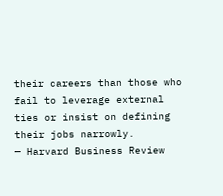their careers than those who fail to leverage external ties or insist on defining their jobs narrowly.
— Harvard Business Review